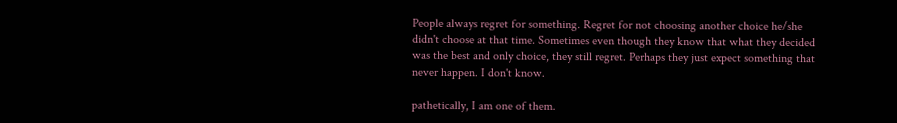People always regret for something. Regret for not choosing another choice he/she didn't choose at that time. Sometimes even though they know that what they decided was the best and only choice, they still regret. Perhaps they just expect something that never happen. I don't know.

pathetically, I am one of them.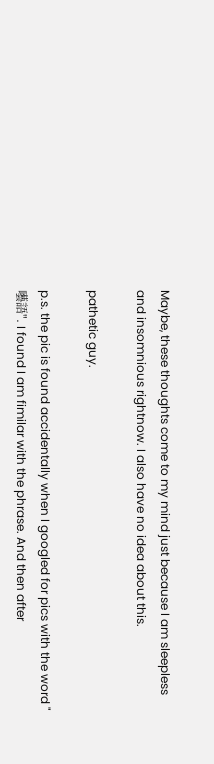Maybe, these thoughts come to my mind just because I am sleepless and insomnious rightnow. I also have no idea about this.

pathetic guy.

p.s. the pic is found accidentally when I googled for pics with the word "囈語". I found I am fimilar with the phrase. And then after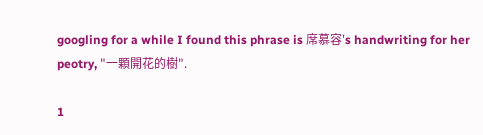googling for a while I found this phrase is 席慕容's handwriting for her peotry, "一顆開花的樹".

1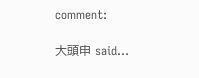comment:

大頭申 said...